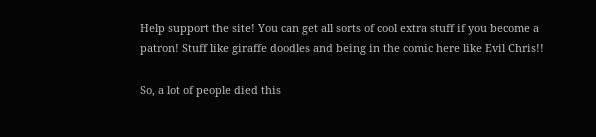Help support the site! You can get all sorts of cool extra stuff if you become a patron! Stuff like giraffe doodles and being in the comic here like Evil Chris!!

So, a lot of people died this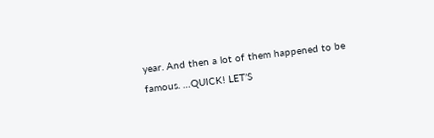year. And then a lot of them happened to be famous. …QUICK! LET’S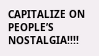CAPITALIZE ON PEOPLE’S NOSTALGIA!!!!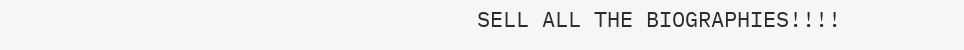SELL ALL THE BIOGRAPHIES!!!!